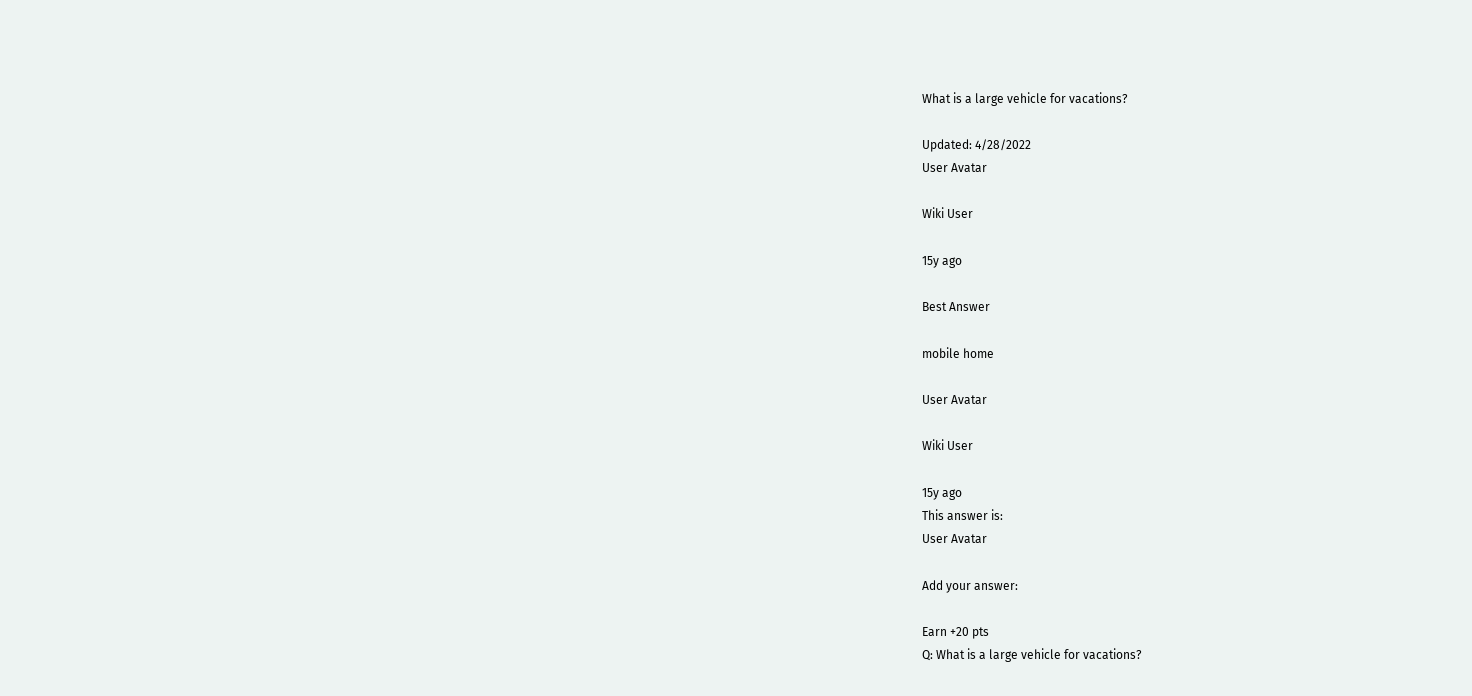What is a large vehicle for vacations?

Updated: 4/28/2022
User Avatar

Wiki User

15y ago

Best Answer

mobile home

User Avatar

Wiki User

15y ago
This answer is:
User Avatar

Add your answer:

Earn +20 pts
Q: What is a large vehicle for vacations?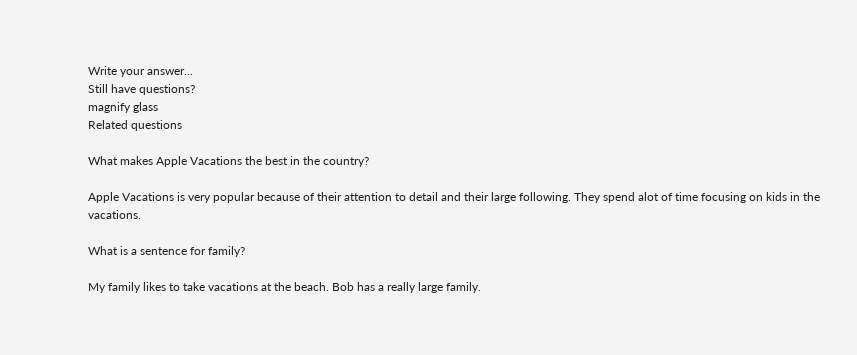Write your answer...
Still have questions?
magnify glass
Related questions

What makes Apple Vacations the best in the country?

Apple Vacations is very popular because of their attention to detail and their large following. They spend alot of time focusing on kids in the vacations.

What is a sentence for family?

My family likes to take vacations at the beach. Bob has a really large family.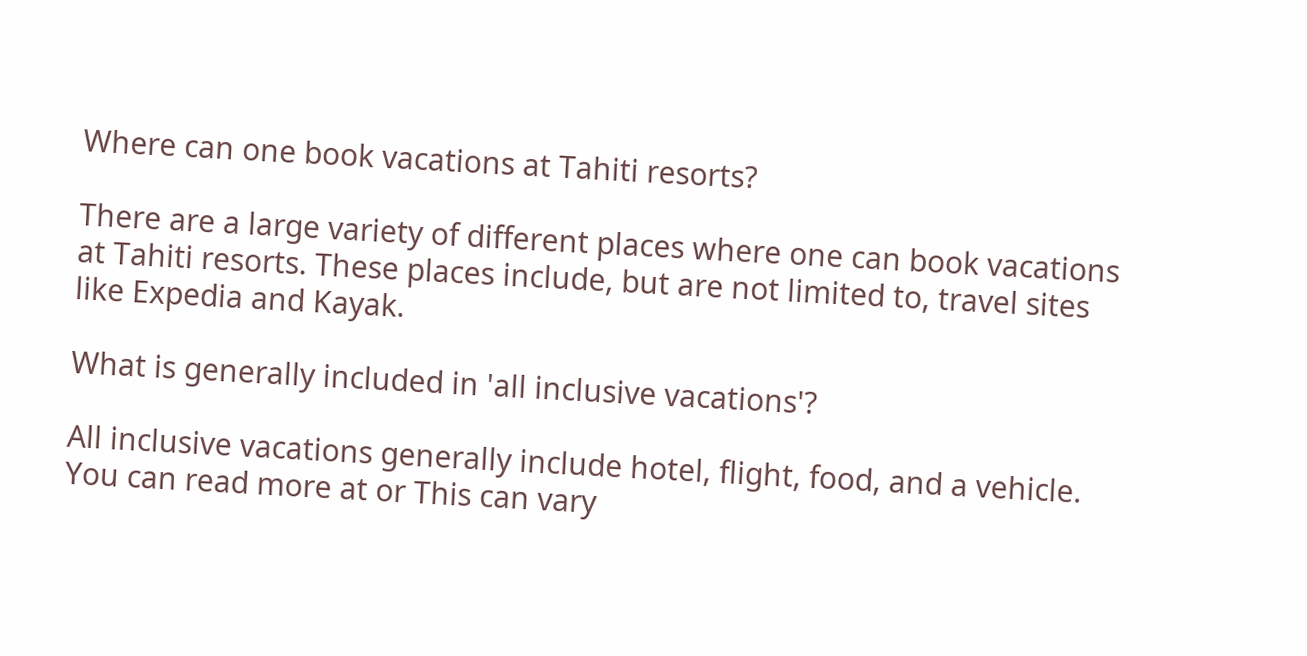Where can one book vacations at Tahiti resorts?

There are a large variety of different places where one can book vacations at Tahiti resorts. These places include, but are not limited to, travel sites like Expedia and Kayak.

What is generally included in 'all inclusive vacations'?

All inclusive vacations generally include hotel, flight, food, and a vehicle. You can read more at or This can vary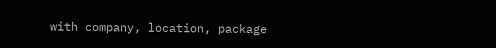with company, location, package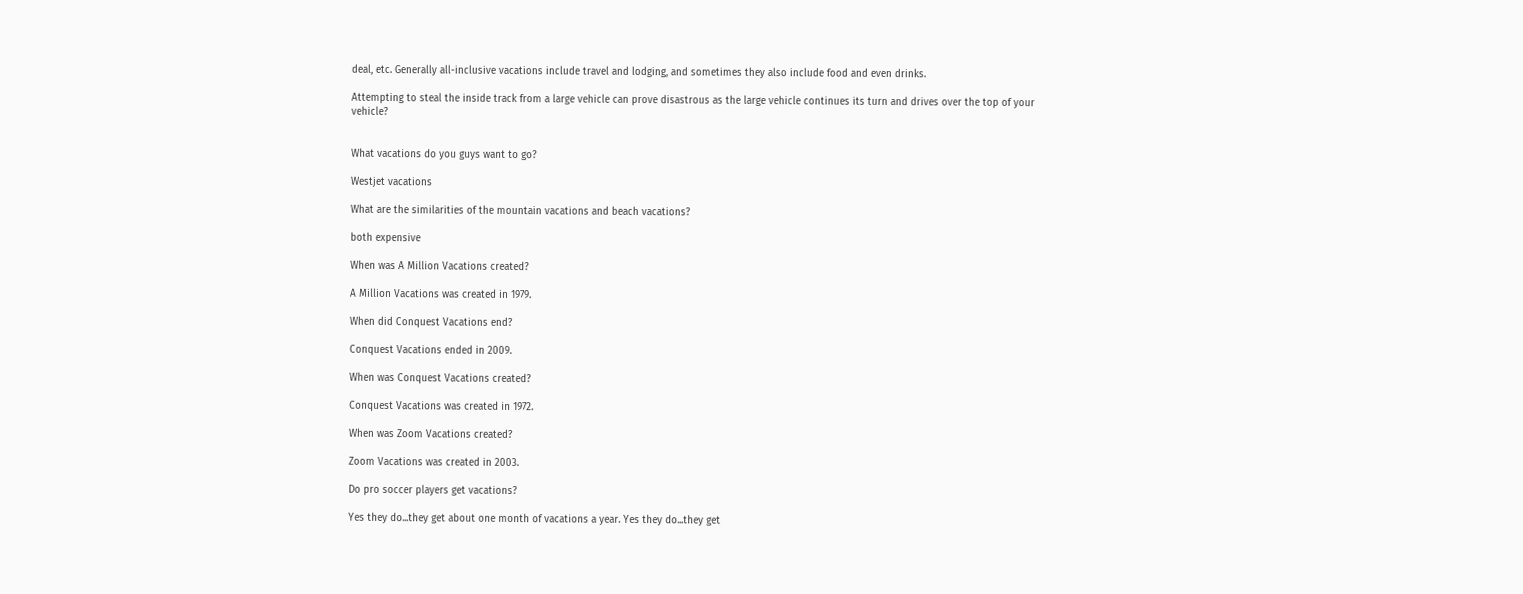deal, etc. Generally all-inclusive vacations include travel and lodging, and sometimes they also include food and even drinks.

Attempting to steal the inside track from a large vehicle can prove disastrous as the large vehicle continues its turn and drives over the top of your vehicle?


What vacations do you guys want to go?

Westjet vacations

What are the similarities of the mountain vacations and beach vacations?

both expensive

When was A Million Vacations created?

A Million Vacations was created in 1979.

When did Conquest Vacations end?

Conquest Vacations ended in 2009.

When was Conquest Vacations created?

Conquest Vacations was created in 1972.

When was Zoom Vacations created?

Zoom Vacations was created in 2003.

Do pro soccer players get vacations?

Yes they do...they get about one month of vacations a year. Yes they do...they get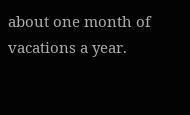about one month of vacations a year.